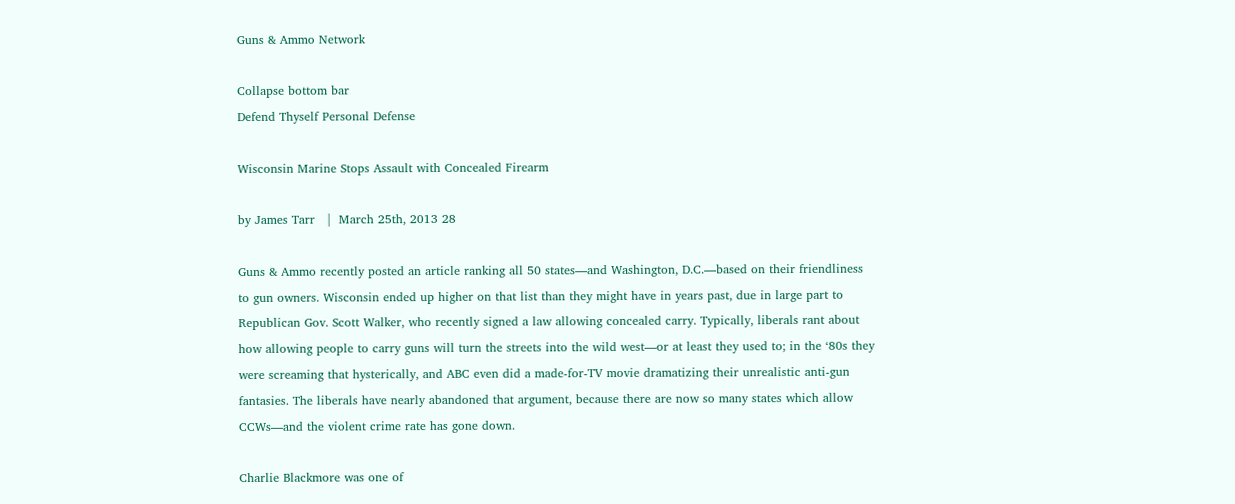Guns & Ammo Network

Collapse bottom bar
Defend Thyself Personal Defense

Wisconsin Marine Stops Assault with Concealed Firearm

by James Tarr   |  March 25th, 2013 28

Guns & Ammo recently posted an article ranking all 50 states—and Washington, D.C.—based on their friendliness to gun owners. Wisconsin ended up higher on that list than they might have in years past, due in large part to Republican Gov. Scott Walker, who recently signed a law allowing concealed carry. Typically, liberals rant about how allowing people to carry guns will turn the streets into the wild west—or at least they used to; in the ‘80s they were screaming that hysterically, and ABC even did a made-for-TV movie dramatizing their unrealistic anti-gun fantasies. The liberals have nearly abandoned that argument, because there are now so many states which allow CCWs—and the violent crime rate has gone down.

Charlie Blackmore was one of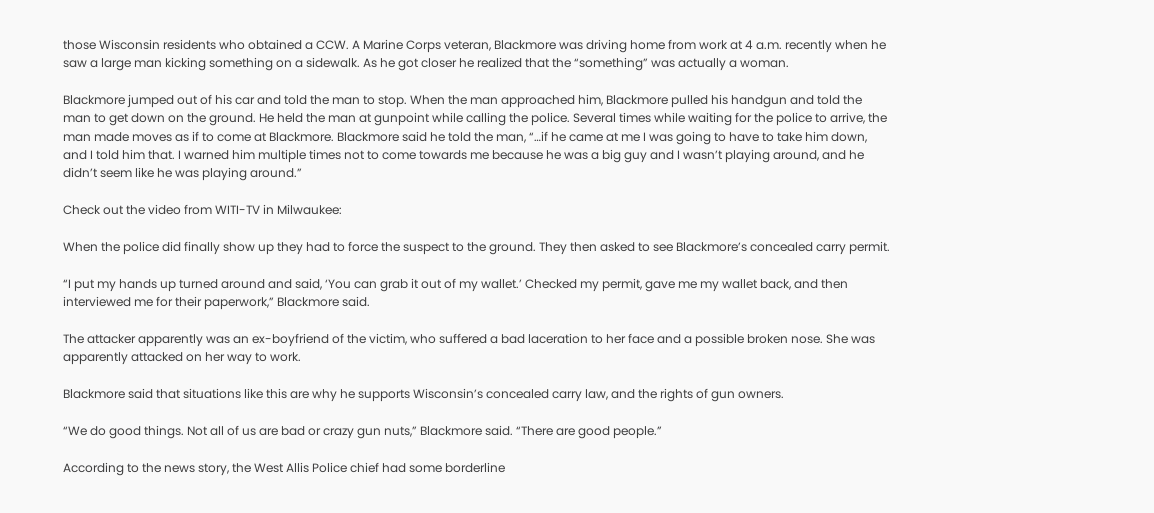those Wisconsin residents who obtained a CCW. A Marine Corps veteran, Blackmore was driving home from work at 4 a.m. recently when he saw a large man kicking something on a sidewalk. As he got closer he realized that the “something” was actually a woman.

Blackmore jumped out of his car and told the man to stop. When the man approached him, Blackmore pulled his handgun and told the man to get down on the ground. He held the man at gunpoint while calling the police. Several times while waiting for the police to arrive, the man made moves as if to come at Blackmore. Blackmore said he told the man, “…if he came at me I was going to have to take him down, and I told him that. I warned him multiple times not to come towards me because he was a big guy and I wasn’t playing around, and he didn’t seem like he was playing around.”

Check out the video from WITI-TV in Milwaukee:

When the police did finally show up they had to force the suspect to the ground. They then asked to see Blackmore’s concealed carry permit.

“I put my hands up turned around and said, ‘You can grab it out of my wallet.’ Checked my permit, gave me my wallet back, and then interviewed me for their paperwork,” Blackmore said.

The attacker apparently was an ex-boyfriend of the victim, who suffered a bad laceration to her face and a possible broken nose. She was apparently attacked on her way to work.

Blackmore said that situations like this are why he supports Wisconsin’s concealed carry law, and the rights of gun owners.

“We do good things. Not all of us are bad or crazy gun nuts,” Blackmore said. “There are good people.”

According to the news story, the West Allis Police chief had some borderline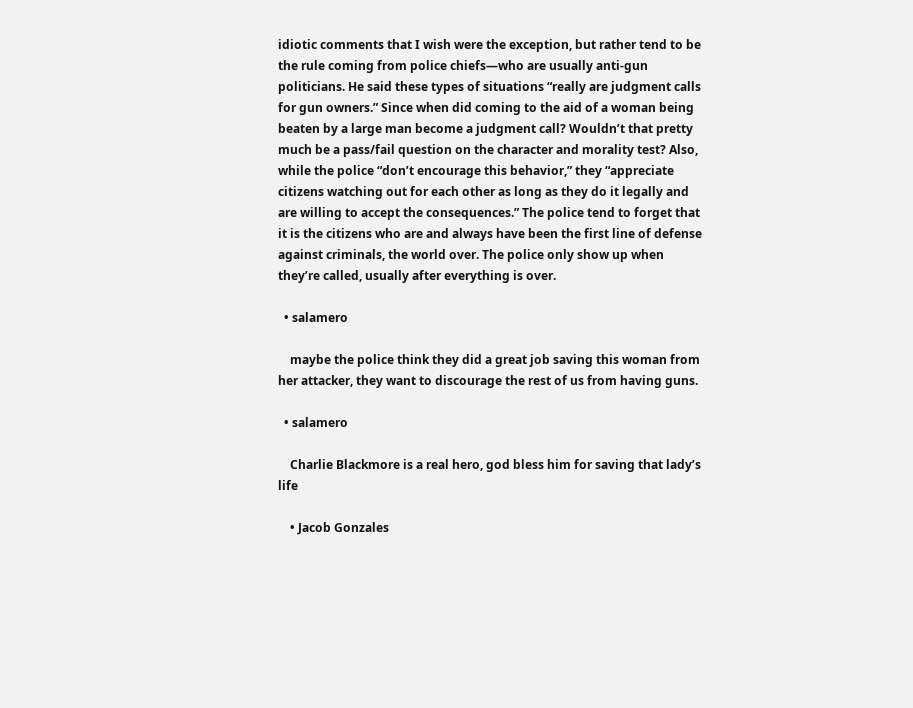idiotic comments that I wish were the exception, but rather tend to be the rule coming from police chiefs—who are usually anti-gun politicians. He said these types of situations “really are judgment calls for gun owners.” Since when did coming to the aid of a woman being beaten by a large man become a judgment call? Wouldn’t that pretty much be a pass/fail question on the character and morality test? Also, while the police “don’t encourage this behavior,” they “appreciate citizens watching out for each other as long as they do it legally and are willing to accept the consequences.” The police tend to forget that it is the citizens who are and always have been the first line of defense against criminals, the world over. The police only show up when they’re called, usually after everything is over.

  • salamero

    maybe the police think they did a great job saving this woman from her attacker, they want to discourage the rest of us from having guns.

  • salamero

    Charlie Blackmore is a real hero, god bless him for saving that lady’s life

    • Jacob Gonzales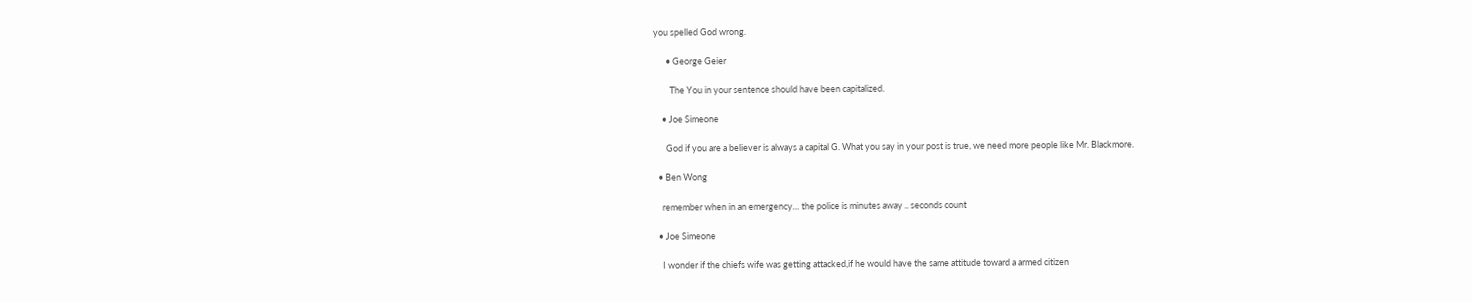you spelled God wrong.

      • George Geier

        The You in your sentence should have been capitalized.

    • Joe Simeone

      God if you are a believer is always a capital G. What you say in your post is true, we need more people like Mr. Blackmore.

  • Ben Wong

    remember when in an emergency… the police is minutes away .. seconds count

  • Joe Simeone

    I wonder if the chiefs wife was getting attacked,if he would have the same attitude toward a armed citizen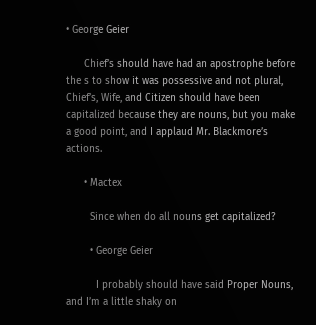• George Geier

      Chief’s should have had an apostrophe before the s to show it was possessive and not plural, Chief’s, Wife, and Citizen should have been capitalized because they are nouns, but you make a good point, and I applaud Mr. Blackmore’s actions.

      • Mactex

        Since when do all nouns get capitalized?

        • George Geier

          I probably should have said Proper Nouns, and I’m a little shaky on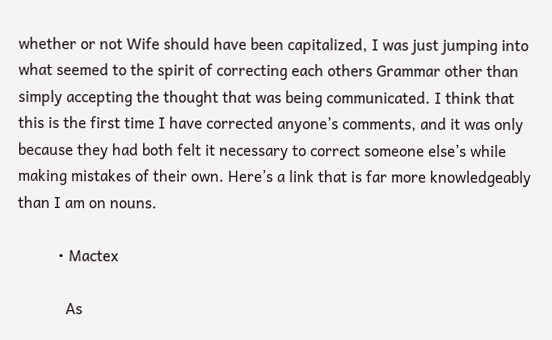whether or not Wife should have been capitalized, I was just jumping into what seemed to the spirit of correcting each others Grammar other than simply accepting the thought that was being communicated. I think that this is the first time I have corrected anyone’s comments, and it was only because they had both felt it necessary to correct someone else’s while making mistakes of their own. Here’s a link that is far more knowledgeably than I am on nouns.

          • Mactex

            As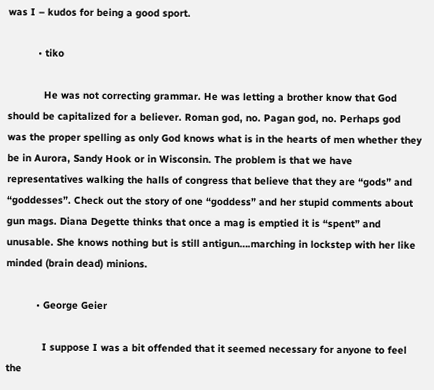was I – kudos for being a good sport.

          • tiko

            He was not correcting grammar. He was letting a brother know that God should be capitalized for a believer. Roman god, no. Pagan god, no. Perhaps god was the proper spelling as only God knows what is in the hearts of men whether they be in Aurora, Sandy Hook or in Wisconsin. The problem is that we have representatives walking the halls of congress that believe that they are “gods” and “goddesses”. Check out the story of one “goddess” and her stupid comments about gun mags. Diana Degette thinks that once a mag is emptied it is “spent” and unusable. She knows nothing but is still antigun….marching in lockstep with her like minded (brain dead) minions.

          • George Geier

            I suppose I was a bit offended that it seemed necessary for anyone to feel the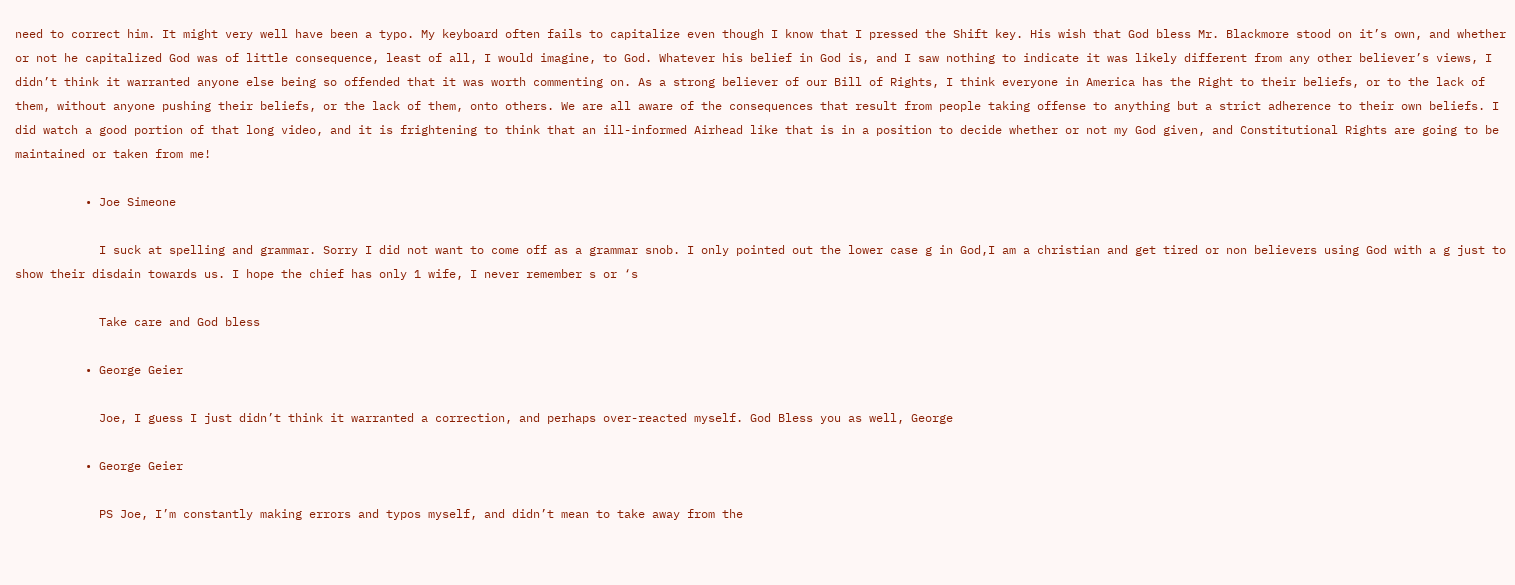need to correct him. It might very well have been a typo. My keyboard often fails to capitalize even though I know that I pressed the Shift key. His wish that God bless Mr. Blackmore stood on it’s own, and whether or not he capitalized God was of little consequence, least of all, I would imagine, to God. Whatever his belief in God is, and I saw nothing to indicate it was likely different from any other believer’s views, I didn’t think it warranted anyone else being so offended that it was worth commenting on. As a strong believer of our Bill of Rights, I think everyone in America has the Right to their beliefs, or to the lack of them, without anyone pushing their beliefs, or the lack of them, onto others. We are all aware of the consequences that result from people taking offense to anything but a strict adherence to their own beliefs. I did watch a good portion of that long video, and it is frightening to think that an ill-informed Airhead like that is in a position to decide whether or not my God given, and Constitutional Rights are going to be maintained or taken from me!

          • Joe Simeone

            I suck at spelling and grammar. Sorry I did not want to come off as a grammar snob. I only pointed out the lower case g in God,I am a christian and get tired or non believers using God with a g just to show their disdain towards us. I hope the chief has only 1 wife, I never remember s or ‘s

            Take care and God bless

          • George Geier

            Joe, I guess I just didn’t think it warranted a correction, and perhaps over-reacted myself. God Bless you as well, George

          • George Geier

            PS Joe, I’m constantly making errors and typos myself, and didn’t mean to take away from the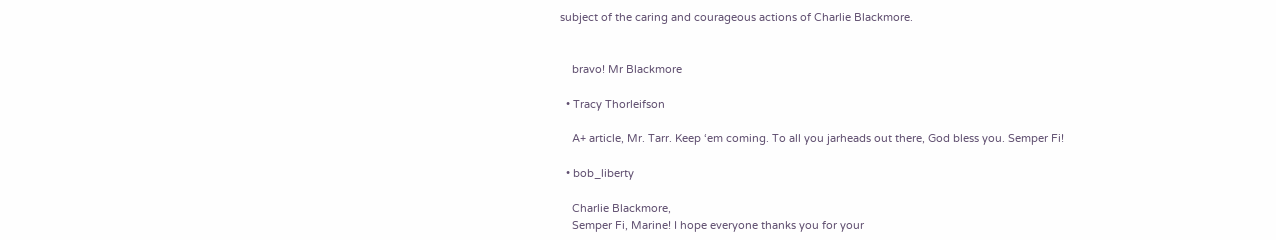subject of the caring and courageous actions of Charlie Blackmore.


    bravo! Mr Blackmore

  • Tracy Thorleifson

    A+ article, Mr. Tarr. Keep ‘em coming. To all you jarheads out there, God bless you. Semper Fi!

  • bob_liberty

    Charlie Blackmore,
    Semper Fi, Marine! I hope everyone thanks you for your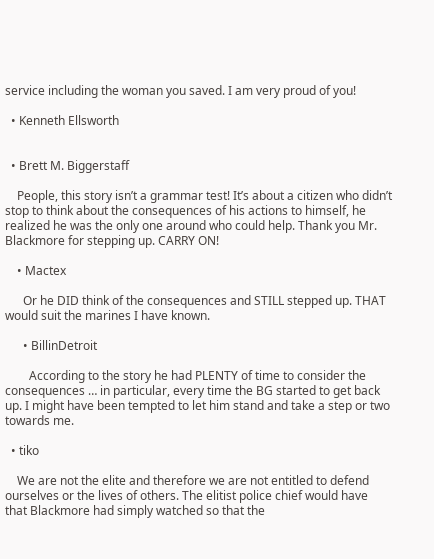service including the woman you saved. I am very proud of you!

  • Kenneth Ellsworth


  • Brett M. Biggerstaff

    People, this story isn’t a grammar test! It’s about a citizen who didn’t stop to think about the consequences of his actions to himself, he realized he was the only one around who could help. Thank you Mr. Blackmore for stepping up. CARRY ON!

    • Mactex

      Or he DID think of the consequences and STILL stepped up. THAT would suit the marines I have known.

      • BillinDetroit

        According to the story he had PLENTY of time to consider the consequences … in particular, every time the BG started to get back up. I might have been tempted to let him stand and take a step or two towards me.

  • tiko

    We are not the elite and therefore we are not entitled to defend ourselves or the lives of others. The elitist police chief would have that Blackmore had simply watched so that the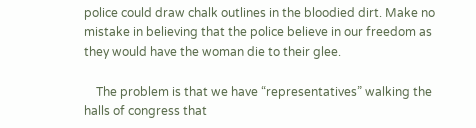police could draw chalk outlines in the bloodied dirt. Make no mistake in believing that the police believe in our freedom as they would have the woman die to their glee.

    The problem is that we have “representatives” walking the halls of congress that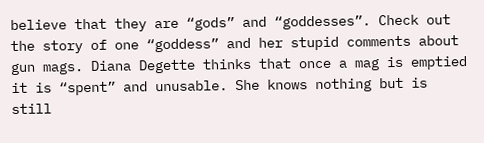believe that they are “gods” and “goddesses”. Check out the story of one “goddess” and her stupid comments about gun mags. Diana Degette thinks that once a mag is emptied it is “spent” and unusable. She knows nothing but is still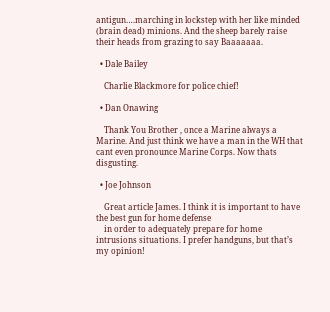antigun….marching in lockstep with her like minded (brain dead) minions. And the sheep barely raise their heads from grazing to say Baaaaaaa.

  • Dale Bailey

    Charlie Blackmore for police chief!

  • Dan Onawing

    Thank You Brother , once a Marine always a Marine. And just think we have a man in the WH that cant even pronounce Marine Corps. Now thats disgusting.

  • Joe Johnson

    Great article James. I think it is important to have the best gun for home defense
    in order to adequately prepare for home intrusions situations. I prefer handguns, but that’s my opinion!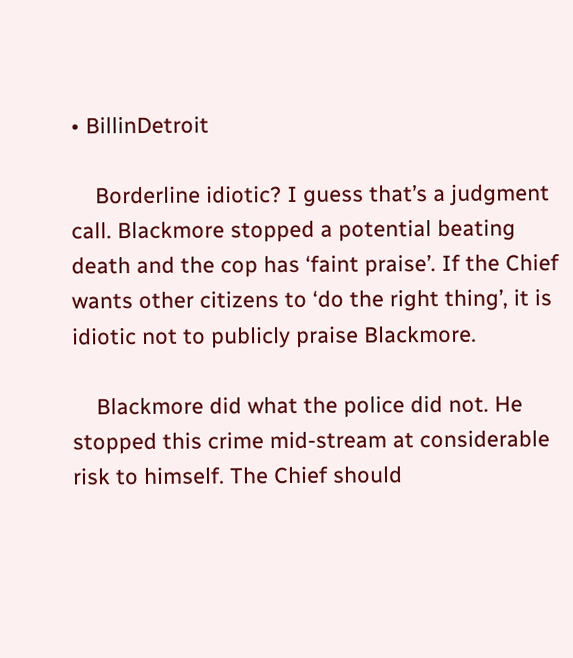• BillinDetroit

    Borderline idiotic? I guess that’s a judgment call. Blackmore stopped a potential beating death and the cop has ‘faint praise’. If the Chief wants other citizens to ‘do the right thing’, it is idiotic not to publicly praise Blackmore.

    Blackmore did what the police did not. He stopped this crime mid-stream at considerable risk to himself. The Chief should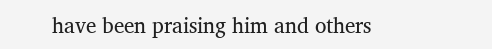have been praising him and others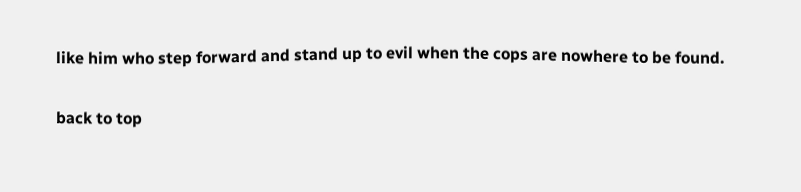like him who step forward and stand up to evil when the cops are nowhere to be found.

back to top